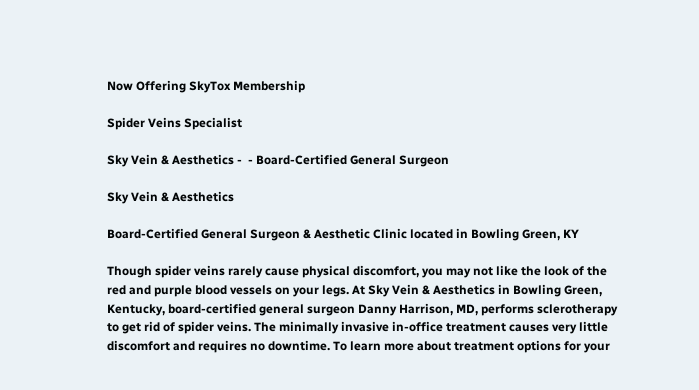Now Offering SkyTox Membership

Spider Veins Specialist

Sky Vein & Aesthetics -  - Board-Certified General Surgeon

Sky Vein & Aesthetics

Board-Certified General Surgeon & Aesthetic Clinic located in Bowling Green, KY

Though spider veins rarely cause physical discomfort, you may not like the look of the red and purple blood vessels on your legs. At Sky Vein & Aesthetics in Bowling Green, Kentucky, board-certified general surgeon Danny Harrison, MD, performs sclerotherapy to get rid of spider veins. The minimally invasive in-office treatment causes very little discomfort and requires no downtime. To learn more about treatment options for your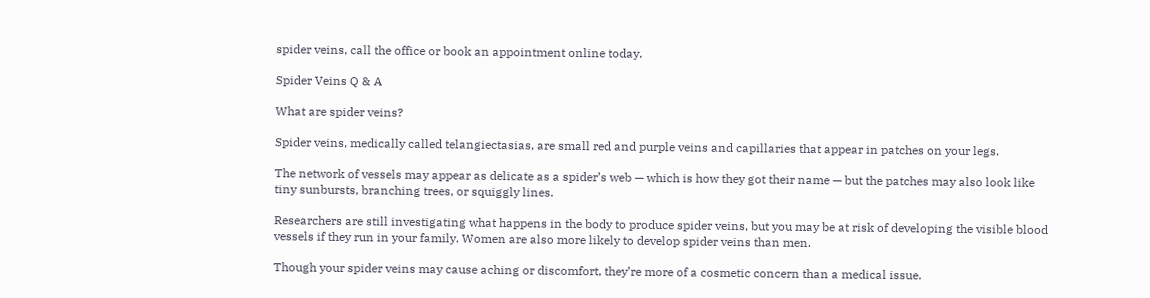spider veins, call the office or book an appointment online today.

Spider Veins Q & A

What are spider veins?

Spider veins, medically called telangiectasias, are small red and purple veins and capillaries that appear in patches on your legs.

The network of vessels may appear as delicate as a spider’s web — which is how they got their name — but the patches may also look like tiny sunbursts, branching trees, or squiggly lines.

Researchers are still investigating what happens in the body to produce spider veins, but you may be at risk of developing the visible blood vessels if they run in your family. Women are also more likely to develop spider veins than men.

Though your spider veins may cause aching or discomfort, they’re more of a cosmetic concern than a medical issue.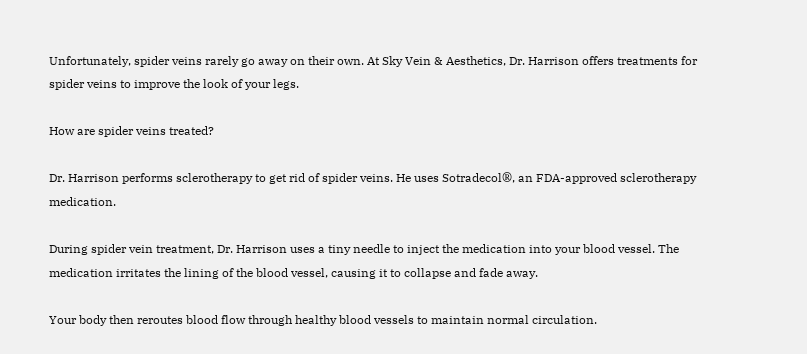Unfortunately, spider veins rarely go away on their own. At Sky Vein & Aesthetics, Dr. Harrison offers treatments for spider veins to improve the look of your legs.

How are spider veins treated?

Dr. Harrison performs sclerotherapy to get rid of spider veins. He uses Sotradecol®, an FDA-approved sclerotherapy medication.

During spider vein treatment, Dr. Harrison uses a tiny needle to inject the medication into your blood vessel. The medication irritates the lining of the blood vessel, causing it to collapse and fade away.

Your body then reroutes blood flow through healthy blood vessels to maintain normal circulation.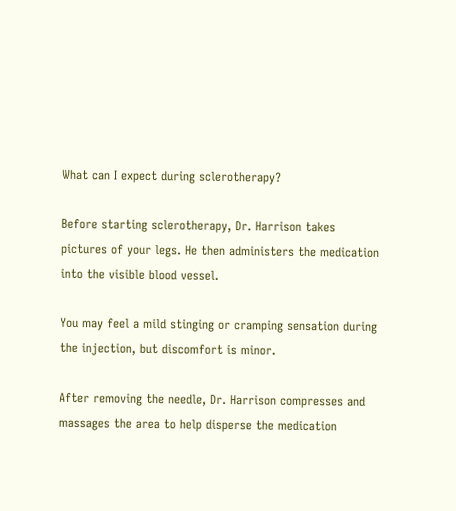What can I expect during sclerotherapy?

Before starting sclerotherapy, Dr. Harrison takes pictures of your legs. He then administers the medication into the visible blood vessel.

You may feel a mild stinging or cramping sensation during the injection, but discomfort is minor.

After removing the needle, Dr. Harrison compresses and massages the area to help disperse the medication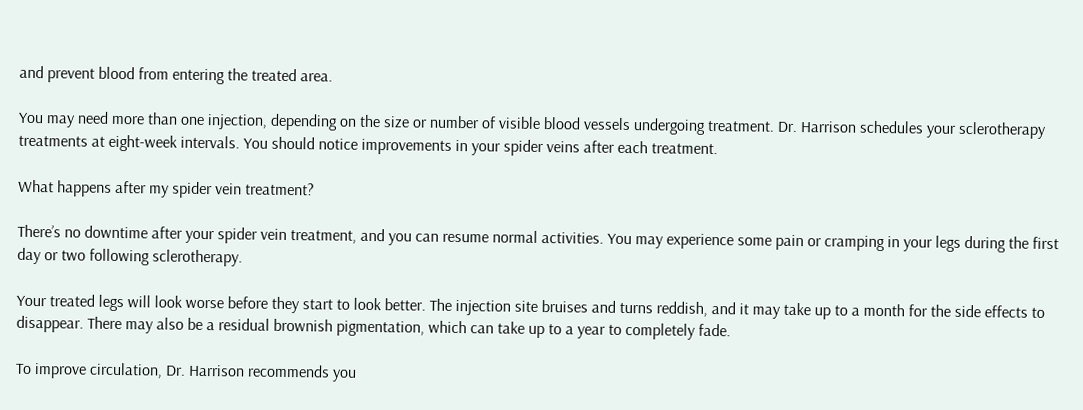and prevent blood from entering the treated area.

You may need more than one injection, depending on the size or number of visible blood vessels undergoing treatment. Dr. Harrison schedules your sclerotherapy treatments at eight-week intervals. You should notice improvements in your spider veins after each treatment.

What happens after my spider vein treatment?

There’s no downtime after your spider vein treatment, and you can resume normal activities. You may experience some pain or cramping in your legs during the first day or two following sclerotherapy.

Your treated legs will look worse before they start to look better. The injection site bruises and turns reddish, and it may take up to a month for the side effects to disappear. There may also be a residual brownish pigmentation, which can take up to a year to completely fade.

To improve circulation, Dr. Harrison recommends you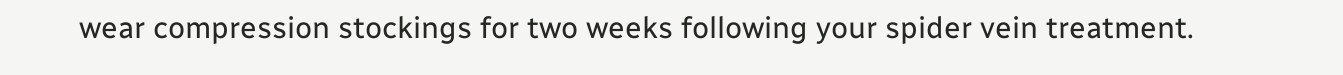wear compression stockings for two weeks following your spider vein treatment.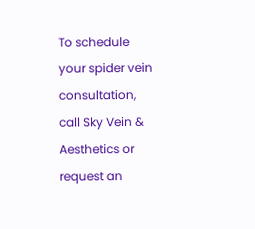To schedule your spider vein consultation, call Sky Vein & Aesthetics or request an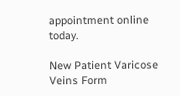appointment online today.

New Patient Varicose Veins Form